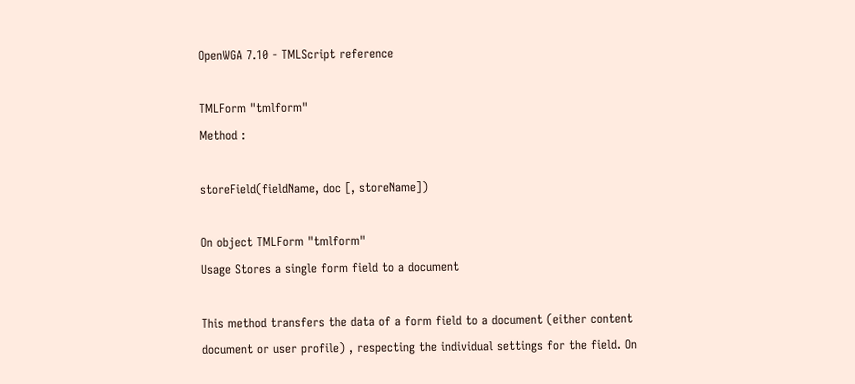OpenWGA 7.10 - TMLScript reference

TMLForm "tmlform"
Method :

storeField(fieldName, doc [, storeName])

On object TMLForm "tmlform"
Usage Stores a single form field to a document

This method transfers the data of a form field to a document (either content document or user profile) , respecting the individual settings for the field. On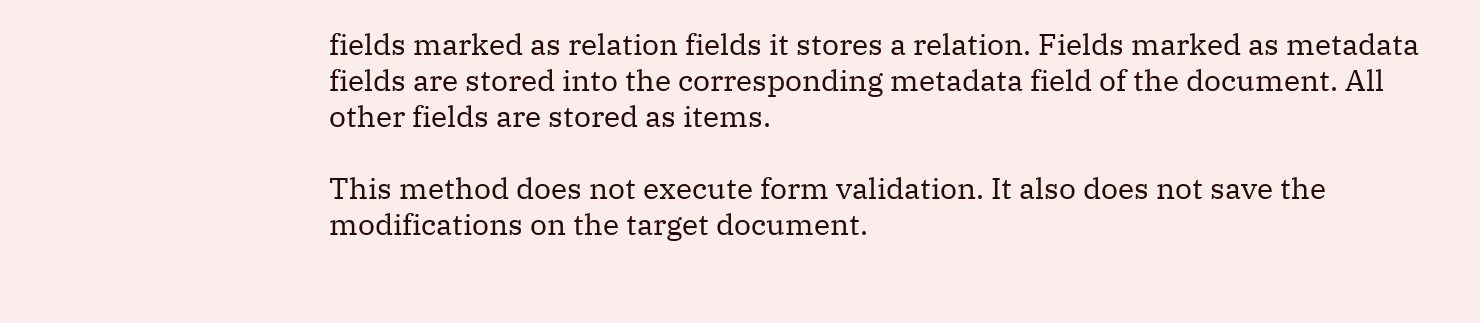fields marked as relation fields it stores a relation. Fields marked as metadata fields are stored into the corresponding metadata field of the document. All other fields are stored as items.

This method does not execute form validation. It also does not save the modifications on the target document.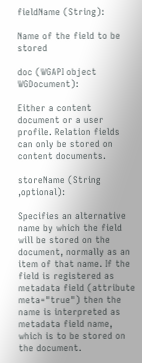fieldName (String):

Name of the field to be stored

doc (WGAPI object WGDocument):

Either a content document or a user profile. Relation fields can only be stored on content documents.

storeName (String ,optional):

Specifies an alternative name by which the field will be stored on the document, normally as an item of that name. If the field is registered as metadata field (attribute meta="true") then the name is interpreted as metadata field name, which is to be stored on the document.